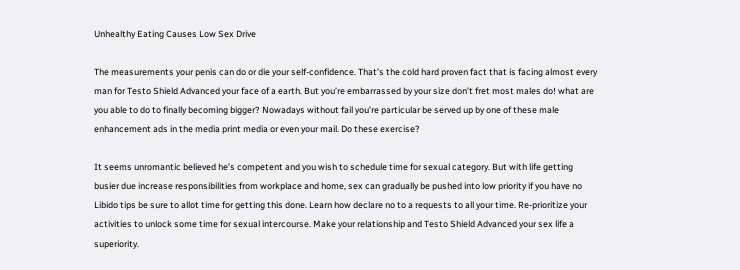Unhealthy Eating Causes Low Sex Drive

The measurements your penis can do or die your self-confidence. That’s the cold hard proven fact that is facing almost every man for Testo Shield Advanced your face of a earth. But you’re embarrassed by your size don’t fret most males do! what are you able to do to finally becoming bigger? Nowadays without fail you’re particular be served up by one of these male enhancement ads in the media print media or even your mail. Do these exercise?

It seems unromantic believed he’s competent and you wish to schedule time for sexual category. But with life getting busier due increase responsibilities from workplace and home, sex can gradually be pushed into low priority if you have no Libido tips be sure to allot time for getting this done. Learn how declare no to a requests to all your time. Re-prioritize your activities to unlock some time for sexual intercourse. Make your relationship and Testo Shield Advanced your sex life a superiority.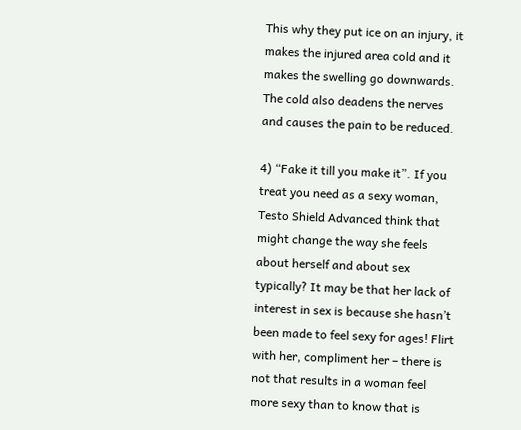This why they put ice on an injury, it makes the injured area cold and it makes the swelling go downwards. The cold also deadens the nerves and causes the pain to be reduced.

4) “Fake it till you make it”. If you treat you need as a sexy woman, Testo Shield Advanced think that might change the way she feels about herself and about sex typically? It may be that her lack of interest in sex is because she hasn’t been made to feel sexy for ages! Flirt with her, compliment her – there is not that results in a woman feel more sexy than to know that is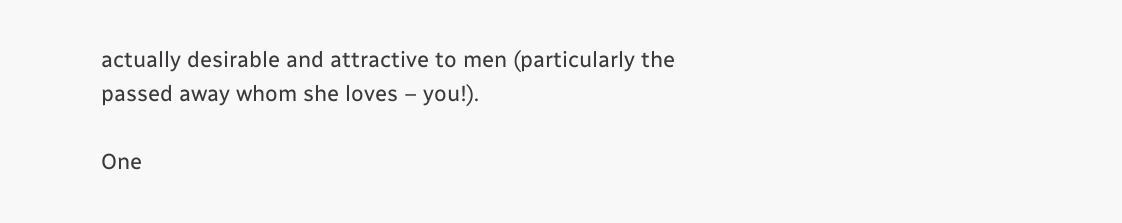actually desirable and attractive to men (particularly the passed away whom she loves – you!).

One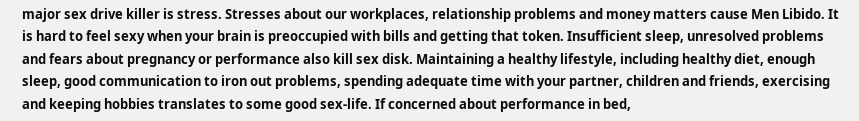major sex drive killer is stress. Stresses about our workplaces, relationship problems and money matters cause Men Libido. It is hard to feel sexy when your brain is preoccupied with bills and getting that token. Insufficient sleep, unresolved problems and fears about pregnancy or performance also kill sex disk. Maintaining a healthy lifestyle, including healthy diet, enough sleep, good communication to iron out problems, spending adequate time with your partner, children and friends, exercising and keeping hobbies translates to some good sex-life. If concerned about performance in bed,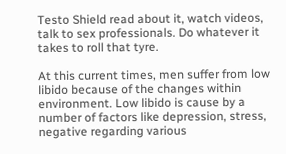Testo Shield read about it, watch videos, talk to sex professionals. Do whatever it takes to roll that tyre.

At this current times, men suffer from low libido because of the changes within environment. Low libido is cause by a number of factors like depression, stress, negative regarding various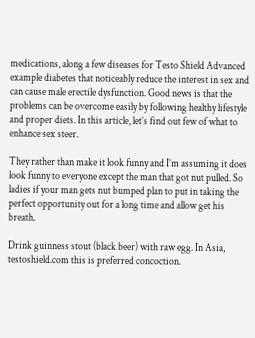medications, along a few diseases for Testo Shield Advanced example diabetes that noticeably reduce the interest in sex and can cause male erectile dysfunction. Good news is that the problems can be overcome easily by following healthy lifestyle and proper diets. In this article, let’s find out few of what to enhance sex steer.

They rather than make it look funny and I’m assuming it does look funny to everyone except the man that got nut pulled. So ladies if your man gets nut bumped plan to put in taking the perfect opportunity out for a long time and allow get his breath.

Drink guinness stout (black beer) with raw egg. In Asia, testoshield.com this is preferred concoction.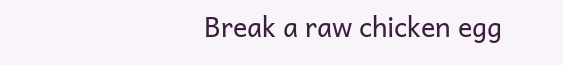Break a raw chicken egg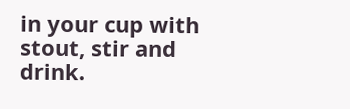in your cup with stout, stir and drink.